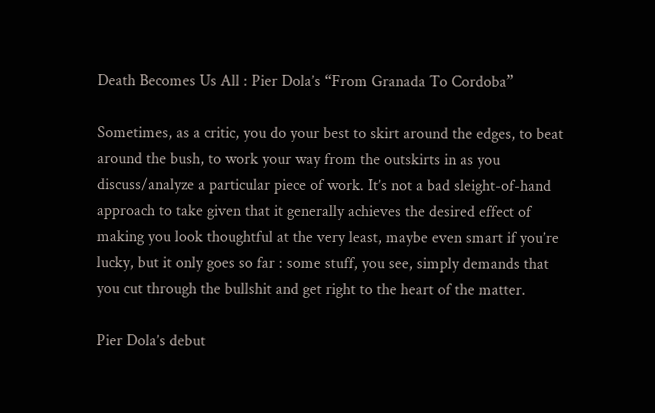Death Becomes Us All : Pier Dola’s “From Granada To Cordoba”

Sometimes, as a critic, you do your best to skirt around the edges, to beat around the bush, to work your way from the outskirts in as you discuss/analyze a particular piece of work. It’s not a bad sleight-of-hand approach to take given that it generally achieves the desired effect of making you look thoughtful at the very least, maybe even smart if you’re lucky, but it only goes so far : some stuff, you see, simply demands that you cut through the bullshit and get right to the heart of the matter.

Pier Dola’s debut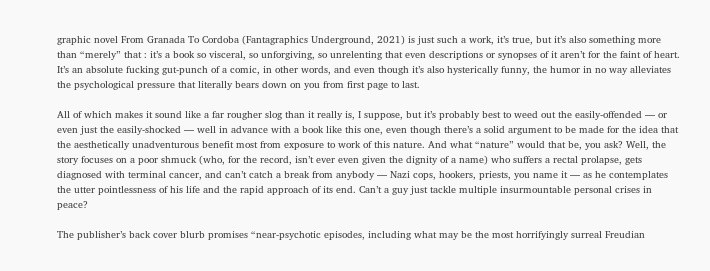graphic novel From Granada To Cordoba (Fantagraphics Underground, 2021) is just such a work, it’s true, but it’s also something more than “merely” that : it’s a book so visceral, so unforgiving, so unrelenting that even descriptions or synopses of it aren’t for the faint of heart. It’s an absolute fucking gut-punch of a comic, in other words, and even though it’s also hysterically funny, the humor in no way alleviates the psychological pressure that literally bears down on you from first page to last.

All of which makes it sound like a far rougher slog than it really is, I suppose, but it’s probably best to weed out the easily-offended — or even just the easily-shocked — well in advance with a book like this one, even though there’s a solid argument to be made for the idea that the aesthetically unadventurous benefit most from exposure to work of this nature. And what “nature” would that be, you ask? Well, the story focuses on a poor shmuck (who, for the record, isn’t ever even given the dignity of a name) who suffers a rectal prolapse, gets diagnosed with terminal cancer, and can’t catch a break from anybody — Nazi cops, hookers, priests, you name it — as he contemplates the utter pointlessness of his life and the rapid approach of its end. Can’t a guy just tackle multiple insurmountable personal crises in peace?

The publisher’s back cover blurb promises “near-psychotic episodes, including what may be the most horrifyingly surreal Freudian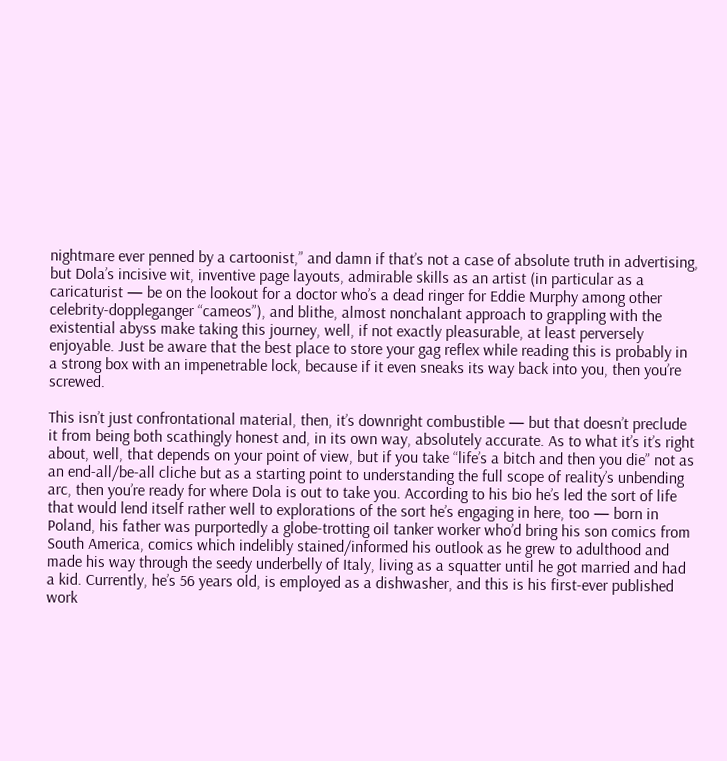nightmare ever penned by a cartoonist,” and damn if that’s not a case of absolute truth in advertising, but Dola’s incisive wit, inventive page layouts, admirable skills as an artist (in particular as a caricaturist — be on the lookout for a doctor who’s a dead ringer for Eddie Murphy among other celebrity-doppleganger “cameos”), and blithe, almost nonchalant approach to grappling with the existential abyss make taking this journey, well, if not exactly pleasurable, at least perversely enjoyable. Just be aware that the best place to store your gag reflex while reading this is probably in a strong box with an impenetrable lock, because if it even sneaks its way back into you, then you’re screwed.

This isn’t just confrontational material, then, it’s downright combustible — but that doesn’t preclude it from being both scathingly honest and, in its own way, absolutely accurate. As to what it’s it’s right about, well, that depends on your point of view, but if you take “life’s a bitch and then you die” not as an end-all/be-all cliche but as a starting point to understanding the full scope of reality’s unbending arc, then you’re ready for where Dola is out to take you. According to his bio he’s led the sort of life that would lend itself rather well to explorations of the sort he’s engaging in here, too — born in Poland, his father was purportedly a globe-trotting oil tanker worker who’d bring his son comics from South America, comics which indelibly stained/informed his outlook as he grew to adulthood and made his way through the seedy underbelly of Italy, living as a squatter until he got married and had a kid. Currently, he’s 56 years old, is employed as a dishwasher, and this is his first-ever published work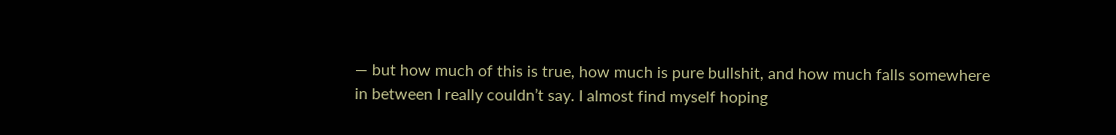— but how much of this is true, how much is pure bullshit, and how much falls somewhere in between I really couldn’t say. I almost find myself hoping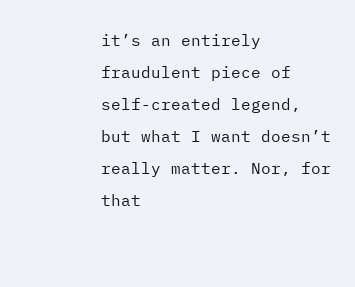it’s an entirely fraudulent piece of self-created legend, but what I want doesn’t really matter. Nor, for that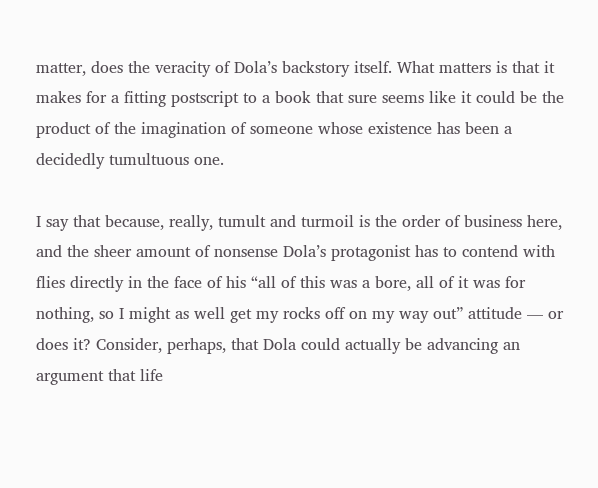matter, does the veracity of Dola’s backstory itself. What matters is that it makes for a fitting postscript to a book that sure seems like it could be the product of the imagination of someone whose existence has been a decidedly tumultuous one.

I say that because, really, tumult and turmoil is the order of business here, and the sheer amount of nonsense Dola’s protagonist has to contend with flies directly in the face of his “all of this was a bore, all of it was for nothing, so I might as well get my rocks off on my way out” attitude — or does it? Consider, perhaps, that Dola could actually be advancing an argument that life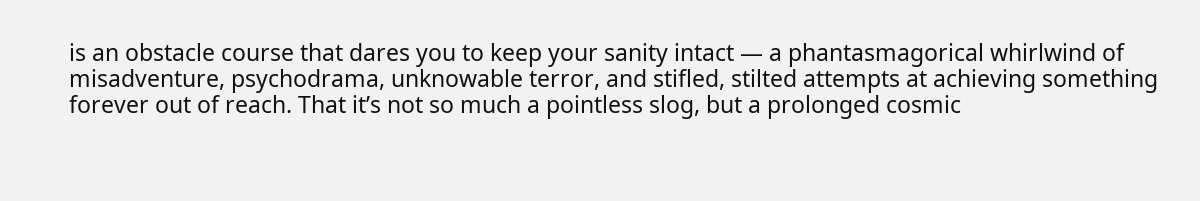is an obstacle course that dares you to keep your sanity intact — a phantasmagorical whirlwind of misadventure, psychodrama, unknowable terror, and stifled, stilted attempts at achieving something forever out of reach. That it’s not so much a pointless slog, but a prolonged cosmic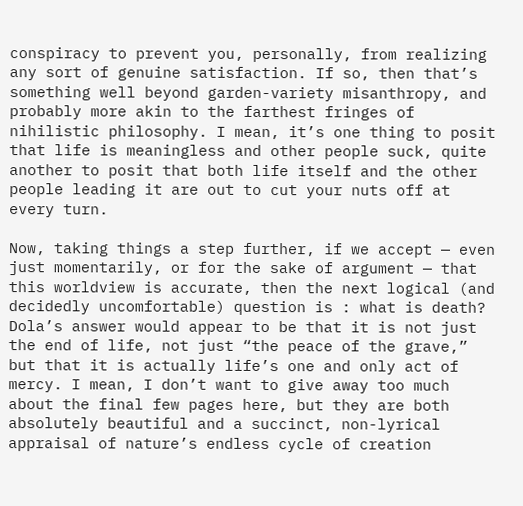conspiracy to prevent you, personally, from realizing any sort of genuine satisfaction. If so, then that’s something well beyond garden-variety misanthropy, and probably more akin to the farthest fringes of nihilistic philosophy. I mean, it’s one thing to posit that life is meaningless and other people suck, quite another to posit that both life itself and the other people leading it are out to cut your nuts off at every turn.

Now, taking things a step further, if we accept — even just momentarily, or for the sake of argument — that this worldview is accurate, then the next logical (and decidedly uncomfortable) question is : what is death? Dola’s answer would appear to be that it is not just the end of life, not just “the peace of the grave,” but that it is actually life’s one and only act of mercy. I mean, I don’t want to give away too much about the final few pages here, but they are both absolutely beautiful and a succinct, non-lyrical appraisal of nature’s endless cycle of creation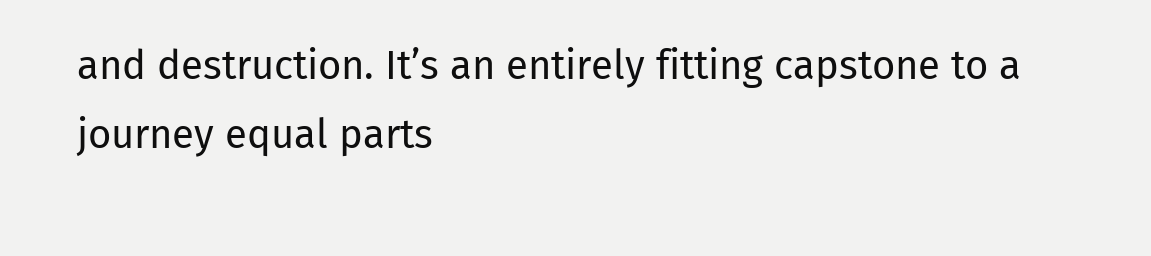and destruction. It’s an entirely fitting capstone to a journey equal parts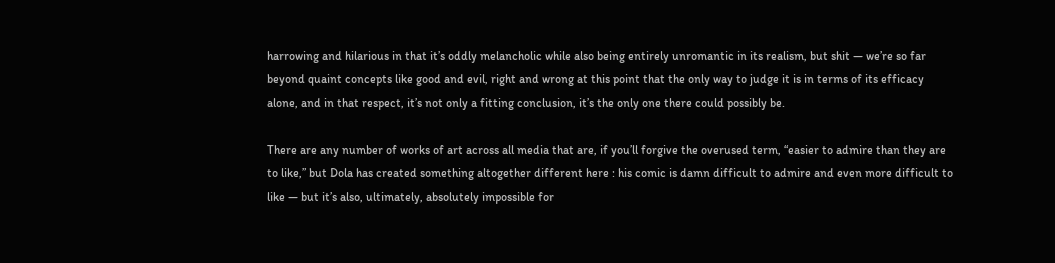harrowing and hilarious in that it’s oddly melancholic while also being entirely unromantic in its realism, but shit — we’re so far beyond quaint concepts like good and evil, right and wrong at this point that the only way to judge it is in terms of its efficacy alone, and in that respect, it’s not only a fitting conclusion, it’s the only one there could possibly be.

There are any number of works of art across all media that are, if you’ll forgive the overused term, “easier to admire than they are to like,” but Dola has created something altogether different here : his comic is damn difficult to admire and even more difficult to like — but it’s also, ultimately, absolutely impossible for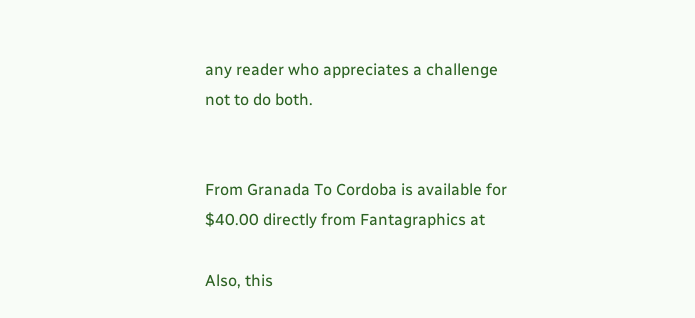any reader who appreciates a challenge not to do both.


From Granada To Cordoba is available for $40.00 directly from Fantagraphics at

Also, this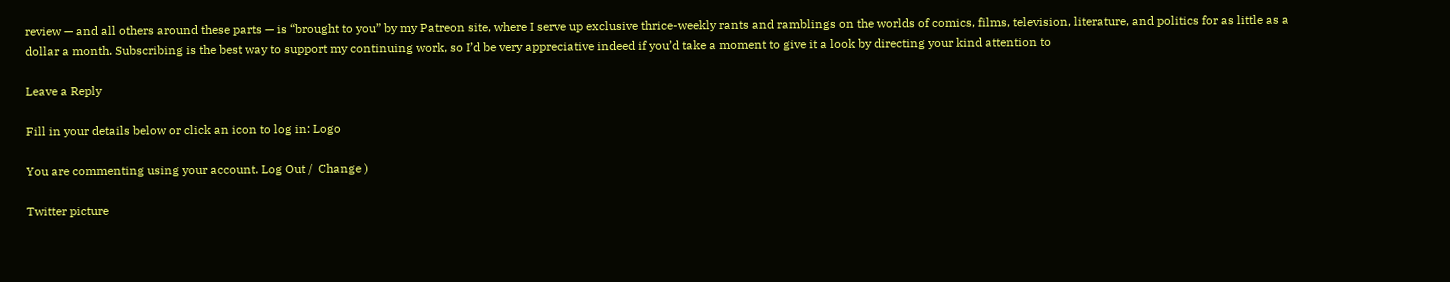review — and all others around these parts — is “brought to you” by my Patreon site, where I serve up exclusive thrice-weekly rants and ramblings on the worlds of comics, films, television, literature, and politics for as little as a dollar a month. Subscribing is the best way to support my continuing work, so I’d be very appreciative indeed if you’d take a moment to give it a look by directing your kind attention to

Leave a Reply

Fill in your details below or click an icon to log in: Logo

You are commenting using your account. Log Out /  Change )

Twitter picture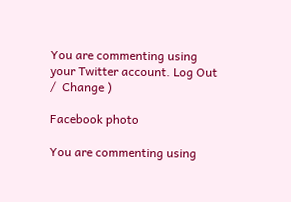You are commenting using your Twitter account. Log Out /  Change )

Facebook photo

You are commenting using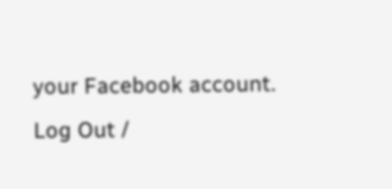your Facebook account. Log Out /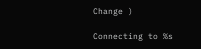Change )

Connecting to %s